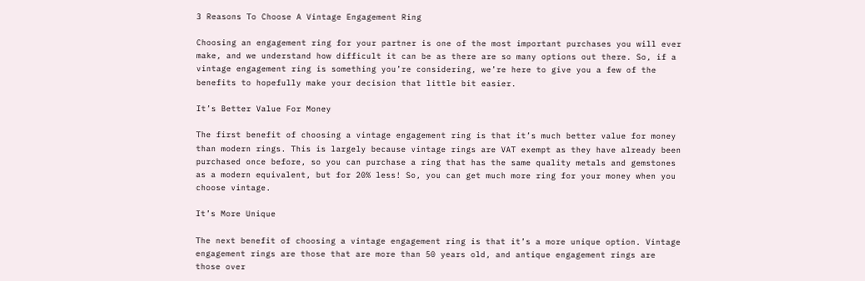3 Reasons To Choose A Vintage Engagement Ring

Choosing an engagement ring for your partner is one of the most important purchases you will ever make, and we understand how difficult it can be as there are so many options out there. So, if a vintage engagement ring is something you’re considering, we’re here to give you a few of the benefits to hopefully make your decision that little bit easier.

It’s Better Value For Money

The first benefit of choosing a vintage engagement ring is that it’s much better value for money than modern rings. This is largely because vintage rings are VAT exempt as they have already been purchased once before, so you can purchase a ring that has the same quality metals and gemstones as a modern equivalent, but for 20% less! So, you can get much more ring for your money when you choose vintage.

It’s More Unique

The next benefit of choosing a vintage engagement ring is that it’s a more unique option. Vintage engagement rings are those that are more than 50 years old, and antique engagement rings are those over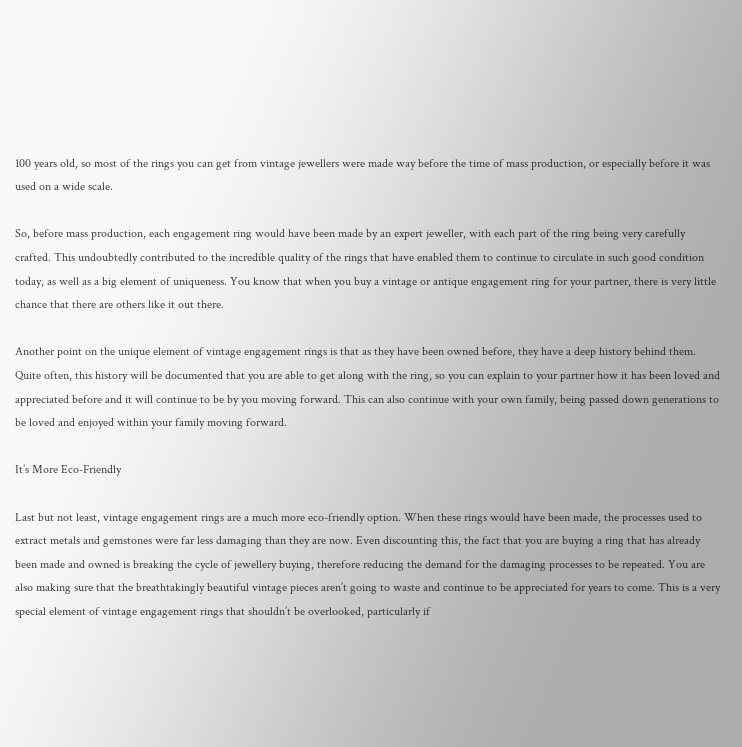100 years old, so most of the rings you can get from vintage jewellers were made way before the time of mass production, or especially before it was used on a wide scale.

So, before mass production, each engagement ring would have been made by an expert jeweller, with each part of the ring being very carefully crafted. This undoubtedly contributed to the incredible quality of the rings that have enabled them to continue to circulate in such good condition today, as well as a big element of uniqueness. You know that when you buy a vintage or antique engagement ring for your partner, there is very little chance that there are others like it out there.

Another point on the unique element of vintage engagement rings is that as they have been owned before, they have a deep history behind them. Quite often, this history will be documented that you are able to get along with the ring, so you can explain to your partner how it has been loved and appreciated before and it will continue to be by you moving forward. This can also continue with your own family, being passed down generations to be loved and enjoyed within your family moving forward.

It’s More Eco-Friendly

Last but not least, vintage engagement rings are a much more eco-friendly option. When these rings would have been made, the processes used to extract metals and gemstones were far less damaging than they are now. Even discounting this, the fact that you are buying a ring that has already been made and owned is breaking the cycle of jewellery buying, therefore reducing the demand for the damaging processes to be repeated. You are also making sure that the breathtakingly beautiful vintage pieces aren’t going to waste and continue to be appreciated for years to come. This is a very special element of vintage engagement rings that shouldn’t be overlooked, particularly if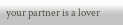your partner is a lover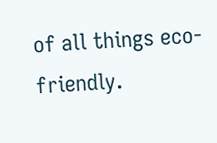of all things eco-friendly.